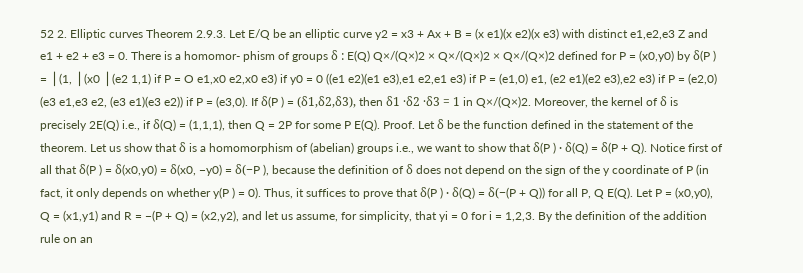52 2. Elliptic curves Theorem 2.9.3. Let E/Q be an elliptic curve y2 = x3 + Ax + B = (x e1)(x e2)(x e3) with distinct e1,e2,e3 Z and e1 + e2 + e3 = 0. There is a homomor- phism of groups δ : E(Q) Q×/(Q×)2 × Q×/(Q×)2 × Q×/(Q×)2 defined for P = (x0,y0) by δ(P ) = ⎪(1, ⎪(x0 ⎪(e2 1,1) if P = O e1,x0 e2,x0 e3) if y0 = 0 ((e1 e2)(e1 e3),e1 e2,e1 e3) if P = (e1,0) e1, (e2 e1)(e2 e3),e2 e3) if P = (e2,0) (e3 e1,e3 e2, (e3 e1)(e3 e2)) if P = (e3,0). If δ(P ) = (δ1,δ2,δ3), then δ1 ·δ2 ·δ3 = 1 in Q×/(Q×)2. Moreover, the kernel of δ is precisely 2E(Q) i.e., if δ(Q) = (1,1,1), then Q = 2P for some P E(Q). Proof. Let δ be the function defined in the statement of the theorem. Let us show that δ is a homomorphism of (abelian) groups i.e., we want to show that δ(P ) · δ(Q) = δ(P + Q). Notice first of all that δ(P ) = δ(x0,y0) = δ(x0, −y0) = δ(−P ), because the definition of δ does not depend on the sign of the y coordinate of P (in fact, it only depends on whether y(P ) = 0). Thus, it suffices to prove that δ(P ) · δ(Q) = δ(−(P + Q)) for all P, Q E(Q). Let P = (x0,y0), Q = (x1,y1) and R = −(P + Q) = (x2,y2), and let us assume, for simplicity, that yi = 0 for i = 1,2,3. By the definition of the addition rule on an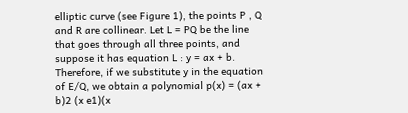elliptic curve (see Figure 1), the points P , Q and R are collinear. Let L = PQ be the line that goes through all three points, and suppose it has equation L : y = ax + b. Therefore, if we substitute y in the equation of E/Q, we obtain a polynomial p(x) = (ax + b)2 (x e1)(x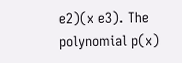e2)(x e3). The polynomial p(x)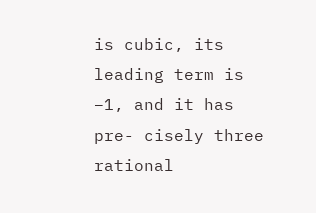is cubic, its leading term is −1, and it has pre- cisely three rational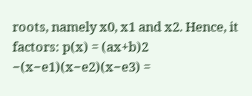roots, namely x0, x1 and x2. Hence, it factors: p(x) = (ax+b)2 −(x−e1)(x−e2)(x−e3) =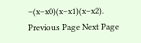−(x−x0)(x−x1)(x−x2).
Previous Page Next Page